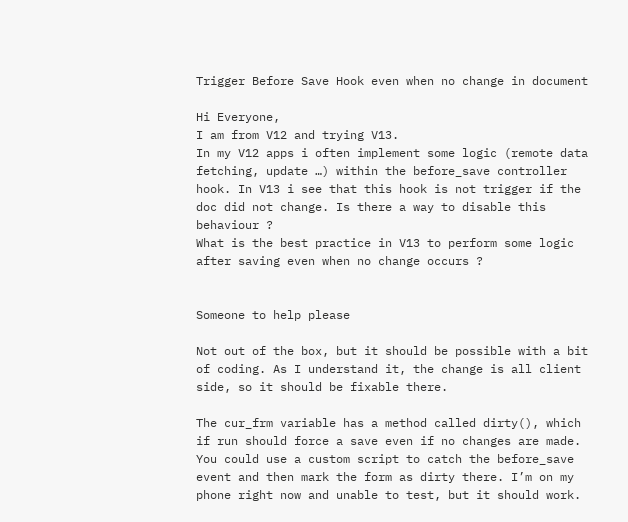Trigger Before Save Hook even when no change in document

Hi Everyone,
I am from V12 and trying V13.
In my V12 apps i often implement some logic (remote data fetching, update …) within the before_save controller hook. In V13 i see that this hook is not trigger if the doc did not change. Is there a way to disable this behaviour ?
What is the best practice in V13 to perform some logic after saving even when no change occurs ?


Someone to help please

Not out of the box, but it should be possible with a bit of coding. As I understand it, the change is all client side, so it should be fixable there.

The cur_frm variable has a method called dirty(), which if run should force a save even if no changes are made. You could use a custom script to catch the before_save event and then mark the form as dirty there. I’m on my phone right now and unable to test, but it should work.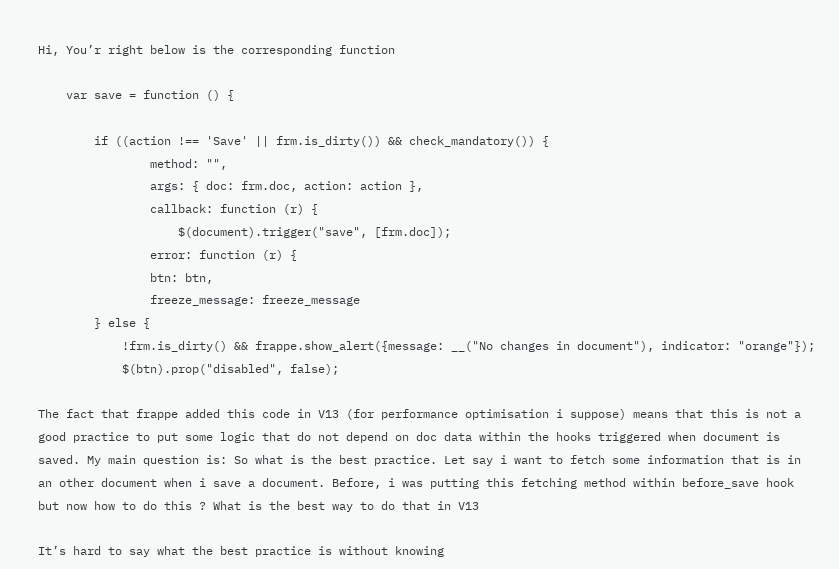Hi, You’r right below is the corresponding function

    var save = function () {

        if ((action !== 'Save' || frm.is_dirty()) && check_mandatory()) {
                method: "",
                args: { doc: frm.doc, action: action },
                callback: function (r) {
                    $(document).trigger("save", [frm.doc]);
                error: function (r) {
                btn: btn,
                freeze_message: freeze_message
        } else {
            !frm.is_dirty() && frappe.show_alert({message: __("No changes in document"), indicator: "orange"});
            $(btn).prop("disabled", false);

The fact that frappe added this code in V13 (for performance optimisation i suppose) means that this is not a good practice to put some logic that do not depend on doc data within the hooks triggered when document is saved. My main question is: So what is the best practice. Let say i want to fetch some information that is in an other document when i save a document. Before, i was putting this fetching method within before_save hook but now how to do this ? What is the best way to do that in V13

It’s hard to say what the best practice is without knowing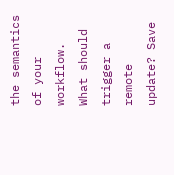the semantics of your workflow. What should trigger a remote update? Save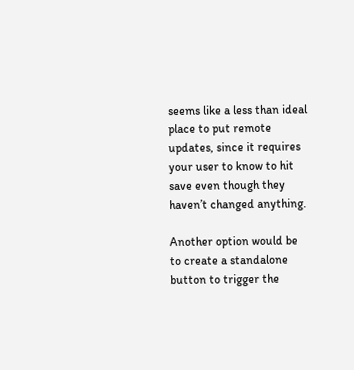seems like a less than ideal place to put remote updates, since it requires your user to know to hit save even though they haven’t changed anything.

Another option would be to create a standalone button to trigger the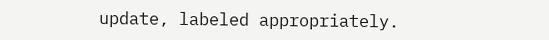update, labeled appropriately.